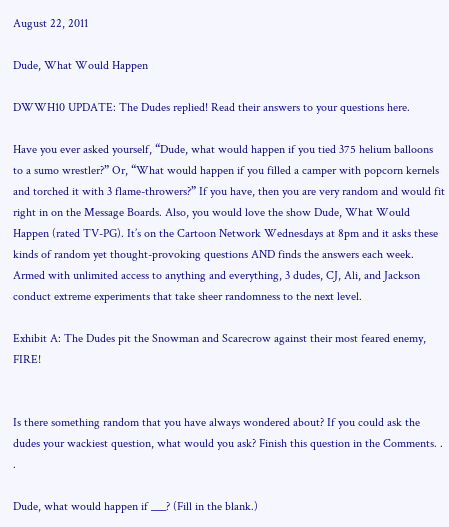August 22, 2011

Dude, What Would Happen

DWWH10 UPDATE: The Dudes replied! Read their answers to your questions here.

Have you ever asked yourself, “Dude, what would happen if you tied 375 helium balloons to a sumo wrestler?” Or, “What would happen if you filled a camper with popcorn kernels and torched it with 3 flame-throwers?” If you have, then you are very random and would fit right in on the Message Boards. Also, you would love the show Dude, What Would Happen (rated TV-PG). It’s on the Cartoon Network Wednesdays at 8pm and it asks these kinds of random yet thought-provoking questions AND finds the answers each week. Armed with unlimited access to anything and everything, 3 dudes, CJ, Ali, and Jackson conduct extreme experiments that take sheer randomness to the next level.

Exhibit A: The Dudes pit the Snowman and Scarecrow against their most feared enemy, FIRE!


Is there something random that you have always wondered about? If you could ask the dudes your wackiest question, what would you ask? Finish this question in the Comments. . .

Dude, what would happen if ___? (Fill in the blank.)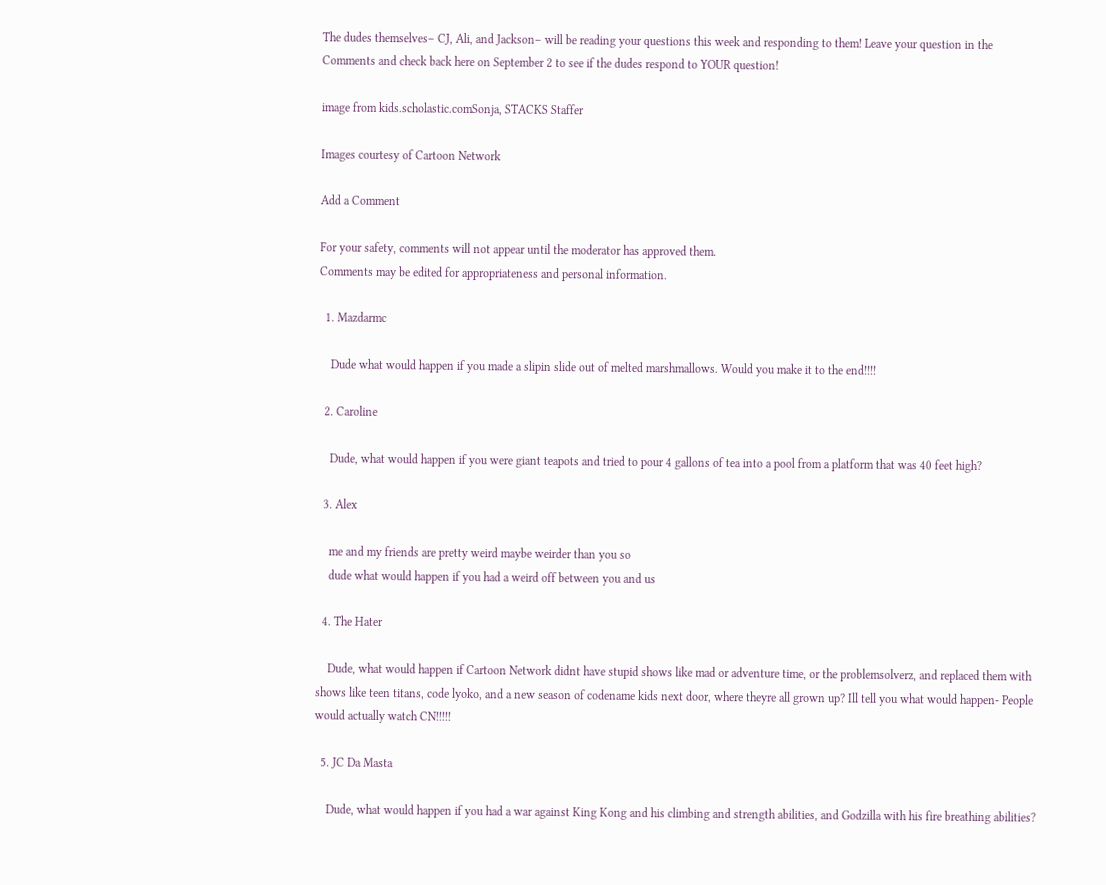The dudes themselves– CJ, Ali, and Jackson– will be reading your questions this week and responding to them! Leave your question in the Comments and check back here on September 2 to see if the dudes respond to YOUR question!

image from kids.scholastic.comSonja, STACKS Staffer

Images courtesy of Cartoon Network

Add a Comment

For your safety, comments will not appear until the moderator has approved them.
Comments may be edited for appropriateness and personal information.

  1. Mazdarmc

    Dude what would happen if you made a slipin slide out of melted marshmallows. Would you make it to the end!!!!

  2. Caroline

    Dude, what would happen if you were giant teapots and tried to pour 4 gallons of tea into a pool from a platform that was 40 feet high?

  3. Alex

    me and my friends are pretty weird maybe weirder than you so
    dude what would happen if you had a weird off between you and us

  4. The Hater

    Dude, what would happen if Cartoon Network didnt have stupid shows like mad or adventure time, or the problemsolverz, and replaced them with shows like teen titans, code lyoko, and a new season of codename kids next door, where theyre all grown up? Ill tell you what would happen- People would actually watch CN!!!!!

  5. JC Da Masta

    Dude, what would happen if you had a war against King Kong and his climbing and strength abilities, and Godzilla with his fire breathing abilities?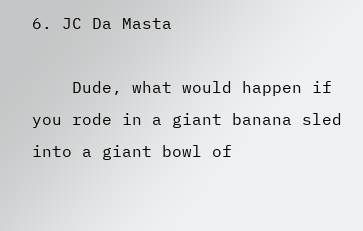6. JC Da Masta

    Dude, what would happen if you rode in a giant banana sled into a giant bowl of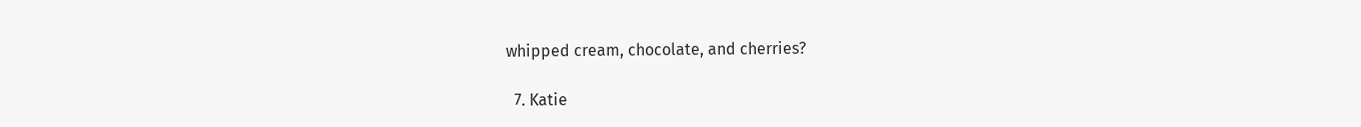whipped cream, chocolate, and cherries?

  7. Katie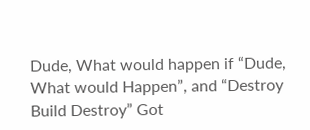Dude, What would happen if “Dude, What would Happen”, and “Destroy Build Destroy” Got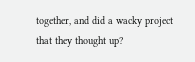together, and did a wacky project that they thought up?